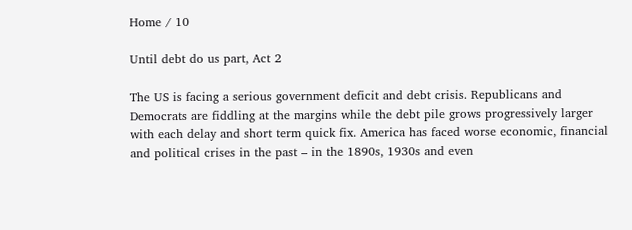Home / 10

Until debt do us part, Act 2

The US is facing a serious government deficit and debt crisis. Republicans and Democrats are fiddling at the margins while the debt pile grows progressively larger with each delay and short term quick fix. America has faced worse economic, financial and political crises in the past – in the 1890s, 1930s and even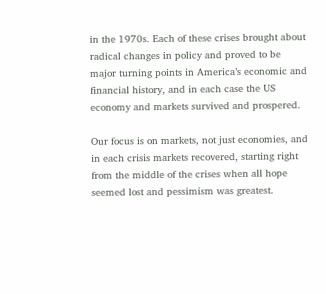in the 1970s. Each of these crises brought about radical changes in policy and proved to be major turning points in America’s economic and financial history, and in each case the US economy and markets survived and prospered.

Our focus is on markets, not just economies, and in each crisis markets recovered, starting right from the middle of the crises when all hope seemed lost and pessimism was greatest.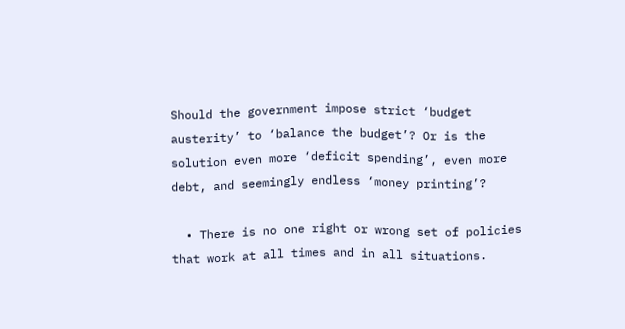Should the government impose strict ‘budget austerity’ to ‘balance the budget’? Or is the solution even more ‘deficit spending’, even more debt, and seemingly endless ‘money printing’?

  • There is no one right or wrong set of policies that work at all times and in all situations.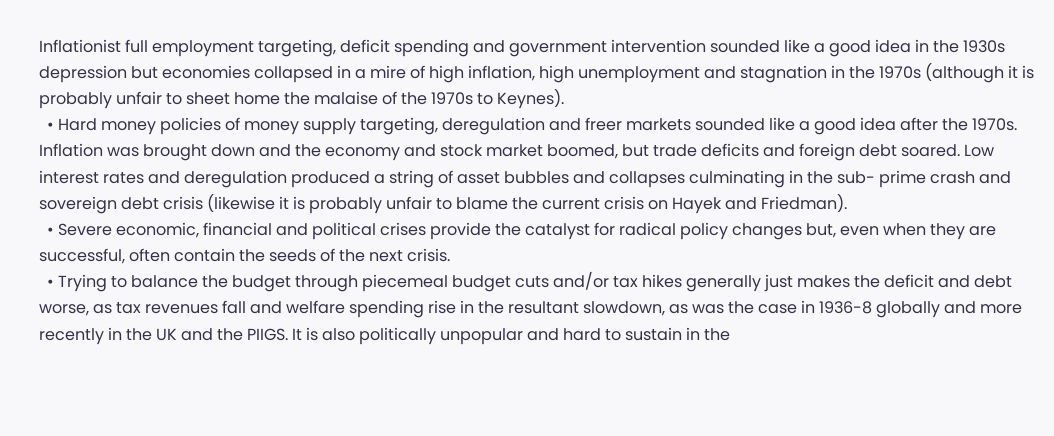Inflationist full employment targeting, deficit spending and government intervention sounded like a good idea in the 1930s depression but economies collapsed in a mire of high inflation, high unemployment and stagnation in the 1970s (although it is probably unfair to sheet home the malaise of the 1970s to Keynes).
  • Hard money policies of money supply targeting, deregulation and freer markets sounded like a good idea after the 1970s. Inflation was brought down and the economy and stock market boomed, but trade deficits and foreign debt soared. Low interest rates and deregulation produced a string of asset bubbles and collapses culminating in the sub- prime crash and sovereign debt crisis (likewise it is probably unfair to blame the current crisis on Hayek and Friedman).
  • Severe economic, financial and political crises provide the catalyst for radical policy changes but, even when they are successful, often contain the seeds of the next crisis.
  • Trying to balance the budget through piecemeal budget cuts and/or tax hikes generally just makes the deficit and debt worse, as tax revenues fall and welfare spending rise in the resultant slowdown, as was the case in 1936-8 globally and more recently in the UK and the PIIGS. It is also politically unpopular and hard to sustain in the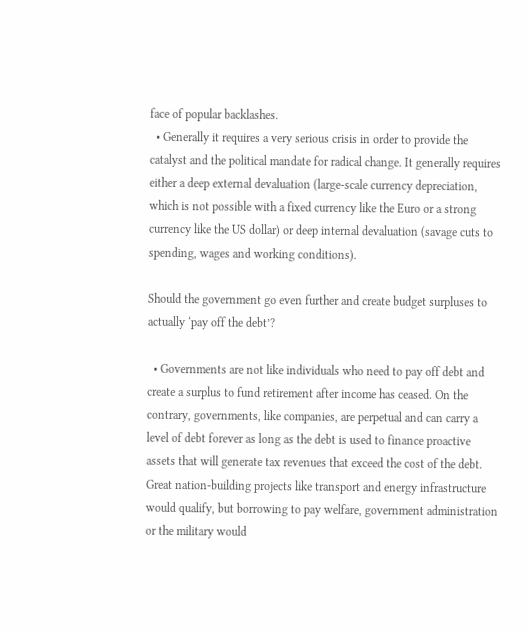face of popular backlashes.
  • Generally it requires a very serious crisis in order to provide the catalyst and the political mandate for radical change. It generally requires either a deep external devaluation (large-scale currency depreciation, which is not possible with a fixed currency like the Euro or a strong currency like the US dollar) or deep internal devaluation (savage cuts to spending, wages and working conditions).

Should the government go even further and create budget surpluses to actually ‘pay off the debt’?

  • Governments are not like individuals who need to pay off debt and create a surplus to fund retirement after income has ceased. On the contrary, governments, like companies, are perpetual and can carry a level of debt forever as long as the debt is used to finance proactive assets that will generate tax revenues that exceed the cost of the debt. Great nation-building projects like transport and energy infrastructure would qualify, but borrowing to pay welfare, government administration or the military would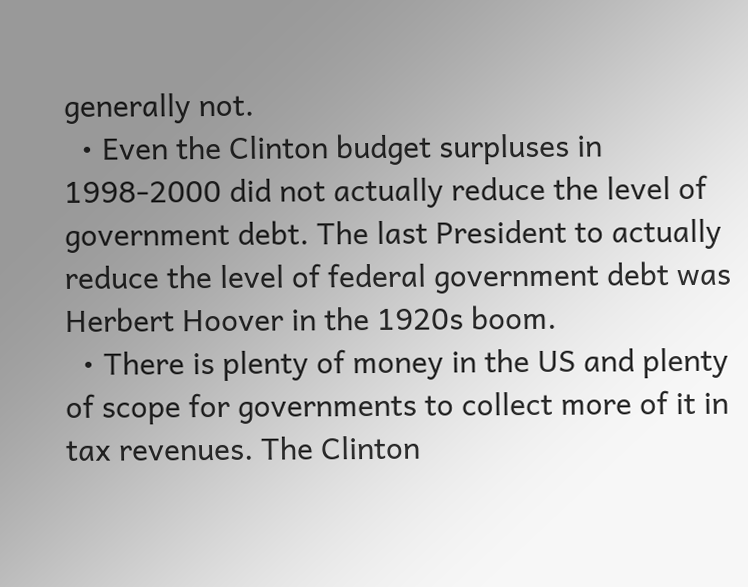generally not.
  • Even the Clinton budget surpluses in 1998-2000 did not actually reduce the level of government debt. The last President to actually reduce the level of federal government debt was Herbert Hoover in the 1920s boom.
  • There is plenty of money in the US and plenty of scope for governments to collect more of it in tax revenues. The Clinton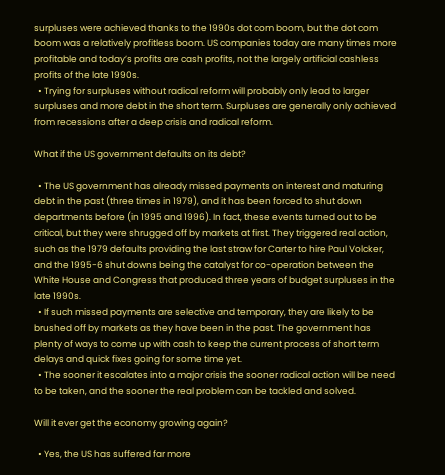surpluses were achieved thanks to the 1990s dot com boom, but the dot com boom was a relatively profitless boom. US companies today are many times more profitable and today’s profits are cash profits, not the largely artificial cashless profits of the late 1990s.
  • Trying for surpluses without radical reform will probably only lead to larger surpluses and more debt in the short term. Surpluses are generally only achieved from recessions after a deep crisis and radical reform.

What if the US government defaults on its debt?

  • The US government has already missed payments on interest and maturing debt in the past (three times in 1979), and it has been forced to shut down departments before (in 1995 and 1996). In fact, these events turned out to be critical, but they were shrugged off by markets at first. They triggered real action, such as the 1979 defaults providing the last straw for Carter to hire Paul Volcker, and the 1995-6 shut downs being the catalyst for co-operation between the White House and Congress that produced three years of budget surpluses in the late 1990s.
  • If such missed payments are selective and temporary, they are likely to be brushed off by markets as they have been in the past. The government has plenty of ways to come up with cash to keep the current process of short term delays and quick fixes going for some time yet.
  • The sooner it escalates into a major crisis the sooner radical action will be need to be taken, and the sooner the real problem can be tackled and solved.

Will it ever get the economy growing again?

  • Yes, the US has suffered far more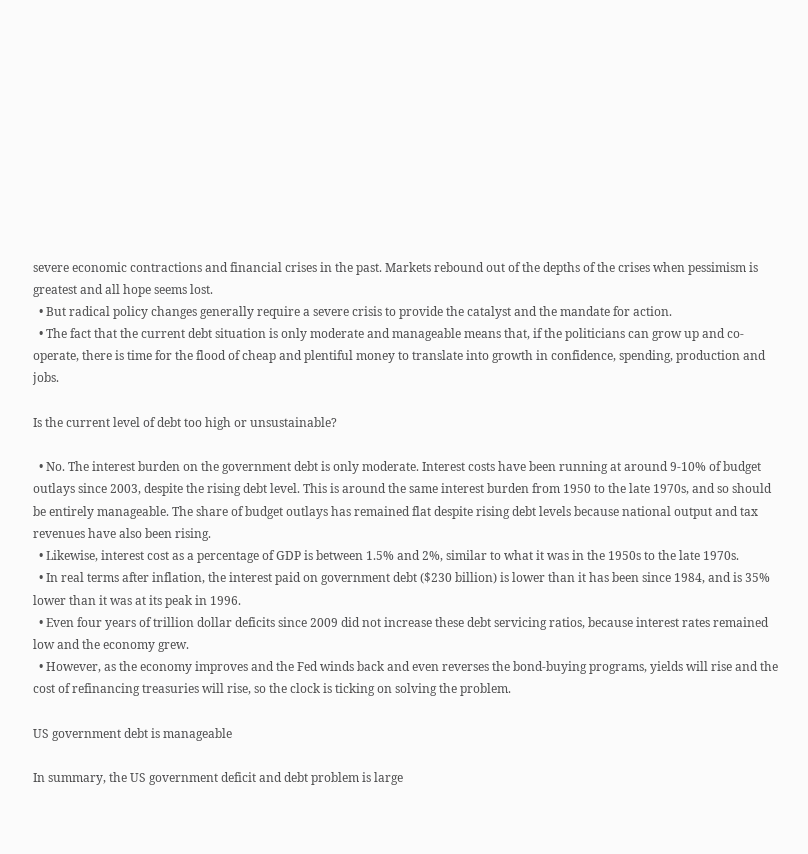severe economic contractions and financial crises in the past. Markets rebound out of the depths of the crises when pessimism is greatest and all hope seems lost.
  • But radical policy changes generally require a severe crisis to provide the catalyst and the mandate for action.
  • The fact that the current debt situation is only moderate and manageable means that, if the politicians can grow up and co-operate, there is time for the flood of cheap and plentiful money to translate into growth in confidence, spending, production and jobs.

Is the current level of debt too high or unsustainable?

  • No. The interest burden on the government debt is only moderate. Interest costs have been running at around 9-10% of budget outlays since 2003, despite the rising debt level. This is around the same interest burden from 1950 to the late 1970s, and so should be entirely manageable. The share of budget outlays has remained flat despite rising debt levels because national output and tax revenues have also been rising.
  • Likewise, interest cost as a percentage of GDP is between 1.5% and 2%, similar to what it was in the 1950s to the late 1970s.
  • In real terms after inflation, the interest paid on government debt ($230 billion) is lower than it has been since 1984, and is 35% lower than it was at its peak in 1996.
  • Even four years of trillion dollar deficits since 2009 did not increase these debt servicing ratios, because interest rates remained low and the economy grew.
  • However, as the economy improves and the Fed winds back and even reverses the bond-buying programs, yields will rise and the cost of refinancing treasuries will rise, so the clock is ticking on solving the problem.

US government debt is manageable

In summary, the US government deficit and debt problem is large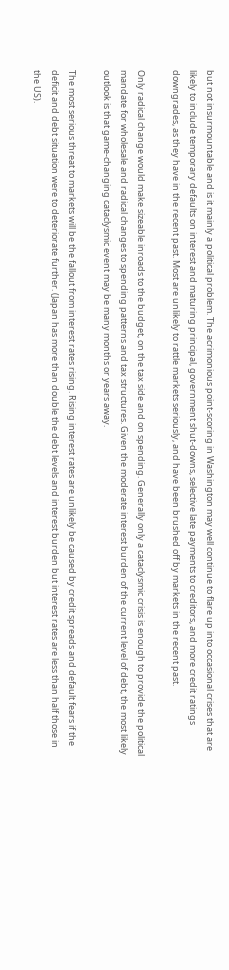but not insurmountable and is it mainly a political problem. The acrimonious point-scoring in Washington may well continue to flare up into occasional crises that are likely to include temporary defaults on interest and maturing principal, government shut-downs, selective late payments to creditors, and more credit ratings downgrades, as they have in the recent past. Most are unlikely to rattle markets seriously, and have been brushed off by markets in the recent past.

Only radical change would make sizeable inroads to the budget, on the tax side and on spending. Generally only a cataclysmic crisis is enough to provide the political mandate for wholesale and radical changes to spending patterns and tax structures. Given the moderate interest burden of the current level of debt, the most likely outlook is that game-changing cataclysmic event may be many months or years away.

The most serious threat to markets will be the fallout from interest rates rising. Rising interest rates are unlikely be caused by credit spreads and default fears if the deficit and debt situation were to deteriorate further. (Japan has more than double the debt levels and interest burden but interest rates are less than half those in the US).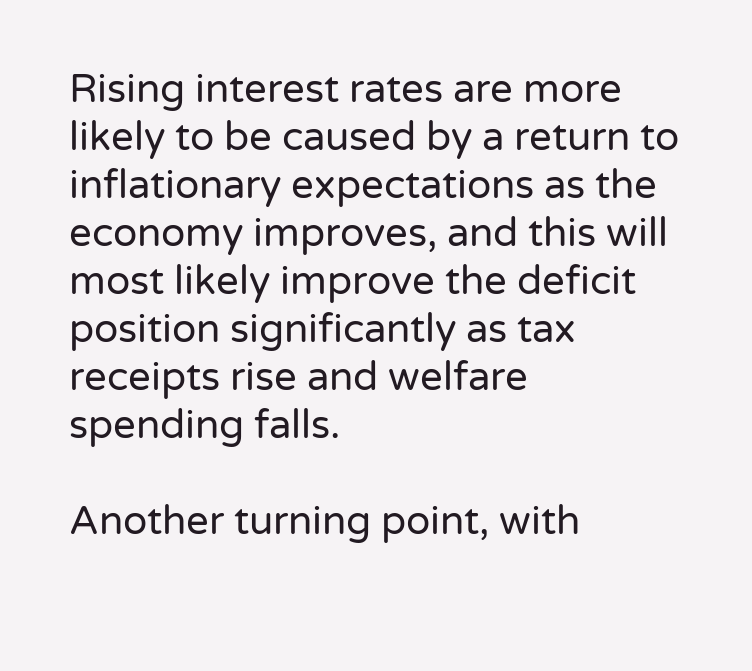Rising interest rates are more likely to be caused by a return to inflationary expectations as the economy improves, and this will most likely improve the deficit position significantly as tax receipts rise and welfare spending falls.

Another turning point, with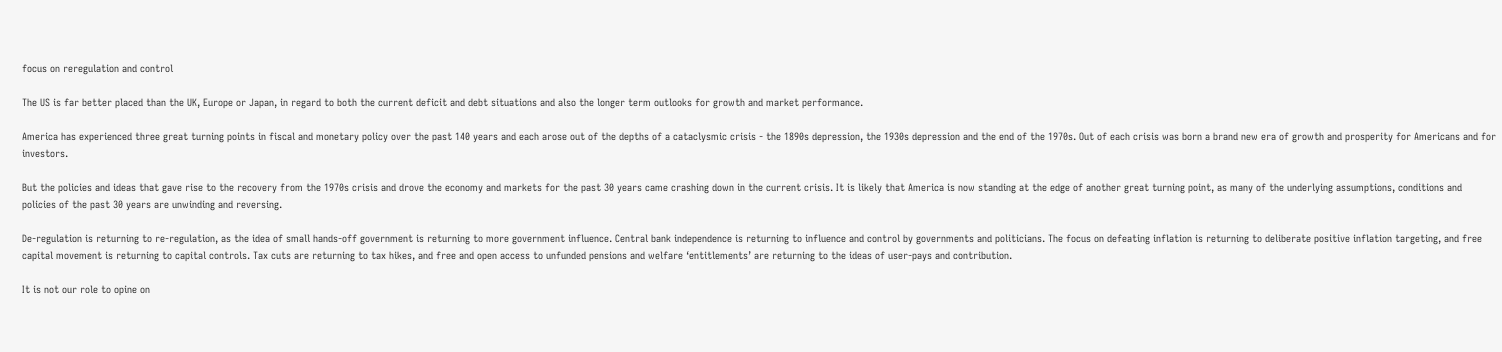focus on reregulation and control

The US is far better placed than the UK, Europe or Japan, in regard to both the current deficit and debt situations and also the longer term outlooks for growth and market performance.

America has experienced three great turning points in fiscal and monetary policy over the past 140 years and each arose out of the depths of a cataclysmic crisis - the 1890s depression, the 1930s depression and the end of the 1970s. Out of each crisis was born a brand new era of growth and prosperity for Americans and for investors.

But the policies and ideas that gave rise to the recovery from the 1970s crisis and drove the economy and markets for the past 30 years came crashing down in the current crisis. It is likely that America is now standing at the edge of another great turning point, as many of the underlying assumptions, conditions and policies of the past 30 years are unwinding and reversing.

De-regulation is returning to re-regulation, as the idea of small hands-off government is returning to more government influence. Central bank independence is returning to influence and control by governments and politicians. The focus on defeating inflation is returning to deliberate positive inflation targeting, and free capital movement is returning to capital controls. Tax cuts are returning to tax hikes, and free and open access to unfunded pensions and welfare ‘entitlements’ are returning to the ideas of user-pays and contribution.

It is not our role to opine on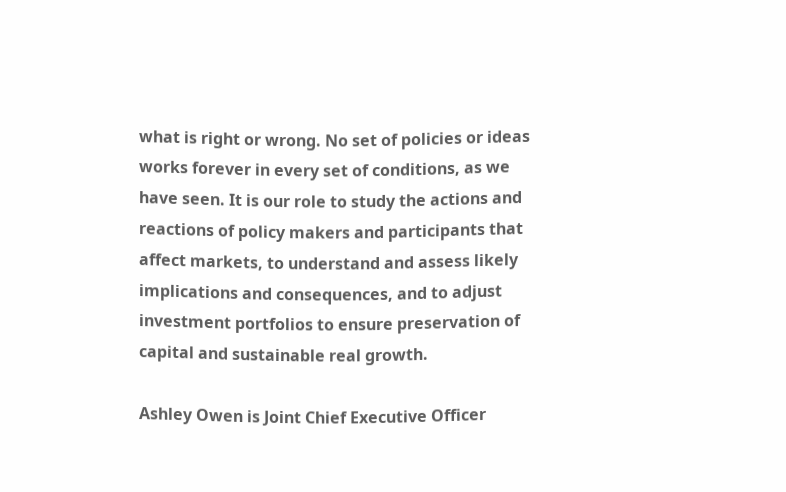what is right or wrong. No set of policies or ideas works forever in every set of conditions, as we have seen. It is our role to study the actions and reactions of policy makers and participants that affect markets, to understand and assess likely implications and consequences, and to adjust investment portfolios to ensure preservation of capital and sustainable real growth.

Ashley Owen is Joint Chief Executive Officer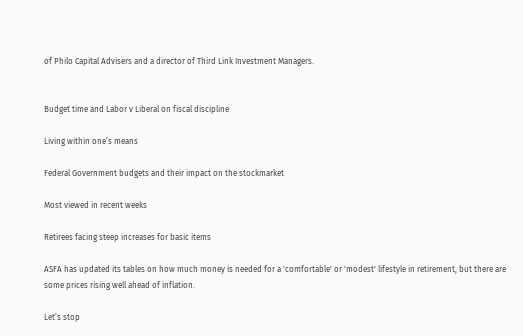of Philo Capital Advisers and a director of Third Link Investment Managers.


Budget time and Labor v Liberal on fiscal discipline

Living within one’s means

Federal Government budgets and their impact on the stockmarket

Most viewed in recent weeks

Retirees facing steep increases for basic items

ASFA has updated its tables on how much money is needed for a 'comfortable' or 'modest' lifestyle in retirement, but there are some prices rising well ahead of inflation.

Let’s stop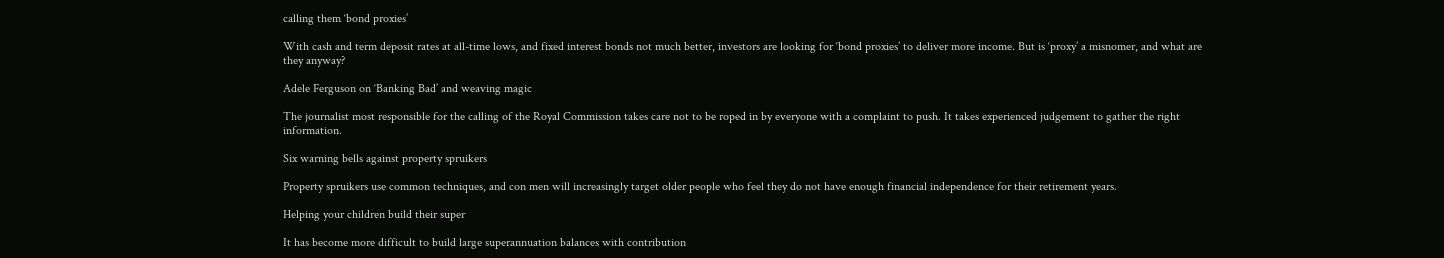calling them ‘bond proxies’

With cash and term deposit rates at all-time lows, and fixed interest bonds not much better, investors are looking for ‘bond proxies’ to deliver more income. But is ‘proxy’ a misnomer, and what are they anyway?

Adele Ferguson on ‘Banking Bad’ and weaving magic

The journalist most responsible for the calling of the Royal Commission takes care not to be roped in by everyone with a complaint to push. It takes experienced judgement to gather the right information.

Six warning bells against property spruikers

Property spruikers use common techniques, and con men will increasingly target older people who feel they do not have enough financial independence for their retirement years.

Helping your children build their super

It has become more difficult to build large superannuation balances with contribution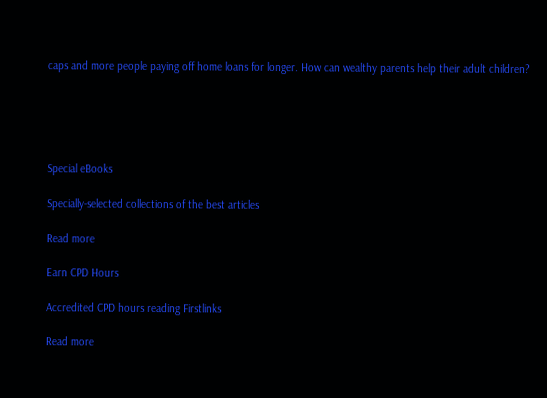caps and more people paying off home loans for longer. How can wealthy parents help their adult children?





Special eBooks

Specially-selected collections of the best articles

Read more

Earn CPD Hours

Accredited CPD hours reading Firstlinks

Read more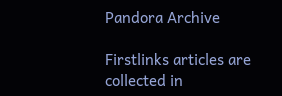Pandora Archive

Firstlinks articles are collected in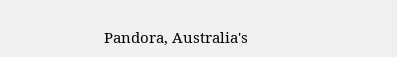Pandora, Australia's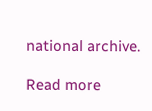national archive.

Read more